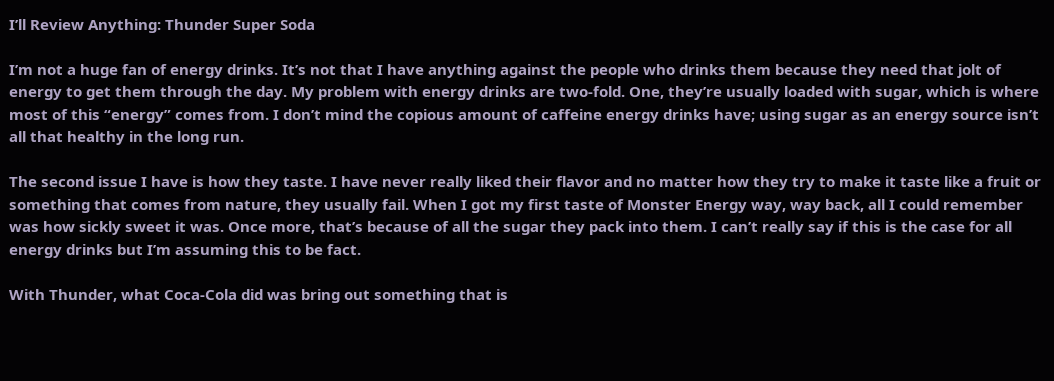I’ll Review Anything: Thunder Super Soda

I’m not a huge fan of energy drinks. It’s not that I have anything against the people who drinks them because they need that jolt of energy to get them through the day. My problem with energy drinks are two-fold. One, they’re usually loaded with sugar, which is where most of this “energy” comes from. I don’t mind the copious amount of caffeine energy drinks have; using sugar as an energy source isn’t all that healthy in the long run.

The second issue I have is how they taste. I have never really liked their flavor and no matter how they try to make it taste like a fruit or something that comes from nature, they usually fail. When I got my first taste of Monster Energy way, way back, all I could remember was how sickly sweet it was. Once more, that’s because of all the sugar they pack into them. I can’t really say if this is the case for all energy drinks but I’m assuming this to be fact.

With Thunder, what Coca-Cola did was bring out something that is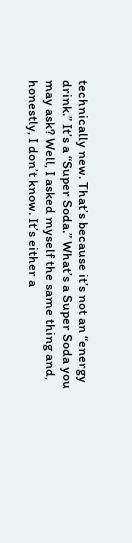technically new. That’s because it’s not an “energy drink.” It’s a “Super Soda.” What’s a Super Soda you may ask? Well, I asked myself the same thing and, honestly, I don’t know. It’s either a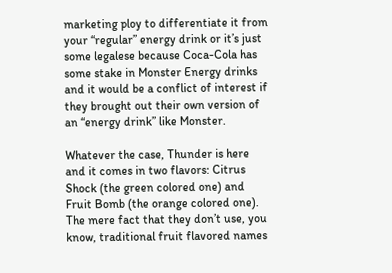marketing ploy to differentiate it from your “regular” energy drink or it’s just some legalese because Coca-Cola has some stake in Monster Energy drinks and it would be a conflict of interest if they brought out their own version of an “energy drink” like Monster.

Whatever the case, Thunder is here and it comes in two flavors: Citrus Shock (the green colored one) and Fruit Bomb (the orange colored one). The mere fact that they don’t use, you know, traditional fruit flavored names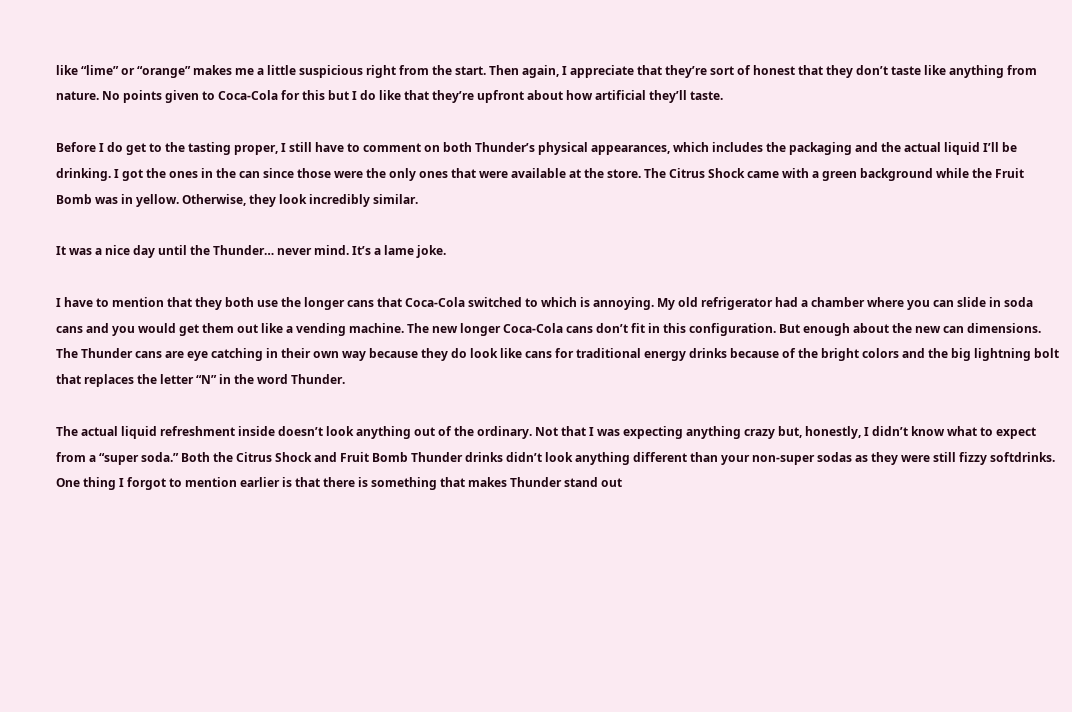like “lime” or “orange” makes me a little suspicious right from the start. Then again, I appreciate that they’re sort of honest that they don’t taste like anything from nature. No points given to Coca-Cola for this but I do like that they’re upfront about how artificial they’ll taste.

Before I do get to the tasting proper, I still have to comment on both Thunder’s physical appearances, which includes the packaging and the actual liquid I’ll be drinking. I got the ones in the can since those were the only ones that were available at the store. The Citrus Shock came with a green background while the Fruit Bomb was in yellow. Otherwise, they look incredibly similar.

It was a nice day until the Thunder… never mind. It’s a lame joke.

I have to mention that they both use the longer cans that Coca-Cola switched to which is annoying. My old refrigerator had a chamber where you can slide in soda cans and you would get them out like a vending machine. The new longer Coca-Cola cans don’t fit in this configuration. But enough about the new can dimensions. The Thunder cans are eye catching in their own way because they do look like cans for traditional energy drinks because of the bright colors and the big lightning bolt that replaces the letter “N” in the word Thunder.

The actual liquid refreshment inside doesn’t look anything out of the ordinary. Not that I was expecting anything crazy but, honestly, I didn’t know what to expect from a “super soda.” Both the Citrus Shock and Fruit Bomb Thunder drinks didn’t look anything different than your non-super sodas as they were still fizzy softdrinks. One thing I forgot to mention earlier is that there is something that makes Thunder stand out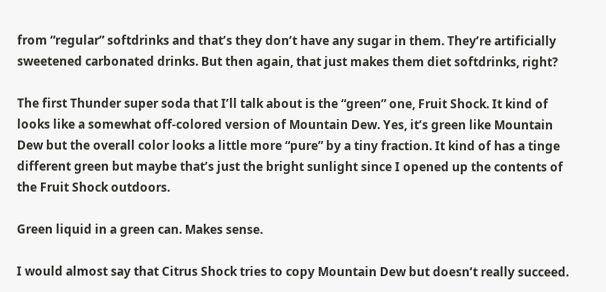from “regular” softdrinks and that’s they don’t have any sugar in them. They’re artificially sweetened carbonated drinks. But then again, that just makes them diet softdrinks, right?

The first Thunder super soda that I’ll talk about is the “green” one, Fruit Shock. It kind of looks like a somewhat off-colored version of Mountain Dew. Yes, it’s green like Mountain Dew but the overall color looks a little more “pure” by a tiny fraction. It kind of has a tinge different green but maybe that’s just the bright sunlight since I opened up the contents of the Fruit Shock outdoors.

Green liquid in a green can. Makes sense.

I would almost say that Citrus Shock tries to copy Mountain Dew but doesn’t really succeed.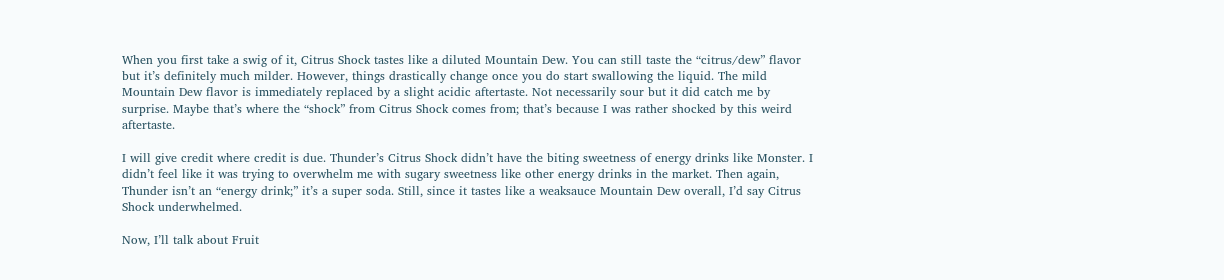When you first take a swig of it, Citrus Shock tastes like a diluted Mountain Dew. You can still taste the “citrus/dew” flavor but it’s definitely much milder. However, things drastically change once you do start swallowing the liquid. The mild Mountain Dew flavor is immediately replaced by a slight acidic aftertaste. Not necessarily sour but it did catch me by surprise. Maybe that’s where the “shock” from Citrus Shock comes from; that’s because I was rather shocked by this weird aftertaste.

I will give credit where credit is due. Thunder’s Citrus Shock didn’t have the biting sweetness of energy drinks like Monster. I didn’t feel like it was trying to overwhelm me with sugary sweetness like other energy drinks in the market. Then again, Thunder isn’t an “energy drink;” it’s a super soda. Still, since it tastes like a weaksauce Mountain Dew overall, I’d say Citrus Shock underwhelmed.

Now, I’ll talk about Fruit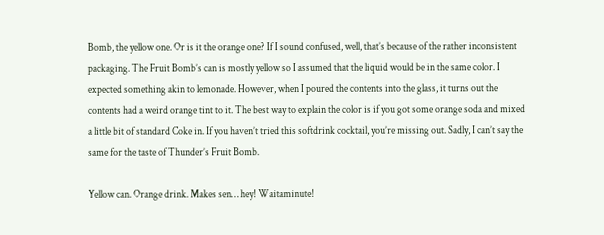Bomb, the yellow one. Or is it the orange one? If I sound confused, well, that’s because of the rather inconsistent packaging. The Fruit Bomb’s can is mostly yellow so I assumed that the liquid would be in the same color. I expected something akin to lemonade. However, when I poured the contents into the glass, it turns out the contents had a weird orange tint to it. The best way to explain the color is if you got some orange soda and mixed a little bit of standard Coke in. If you haven’t tried this softdrink cocktail, you’re missing out. Sadly, I can’t say the same for the taste of Thunder’s Fruit Bomb.

Yellow can. Orange drink. Makes sen… hey! Waitaminute!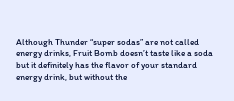Although Thunder “super sodas” are not called energy drinks, Fruit Bomb doesn’t taste like a soda but it definitely has the flavor of your standard energy drink, but without the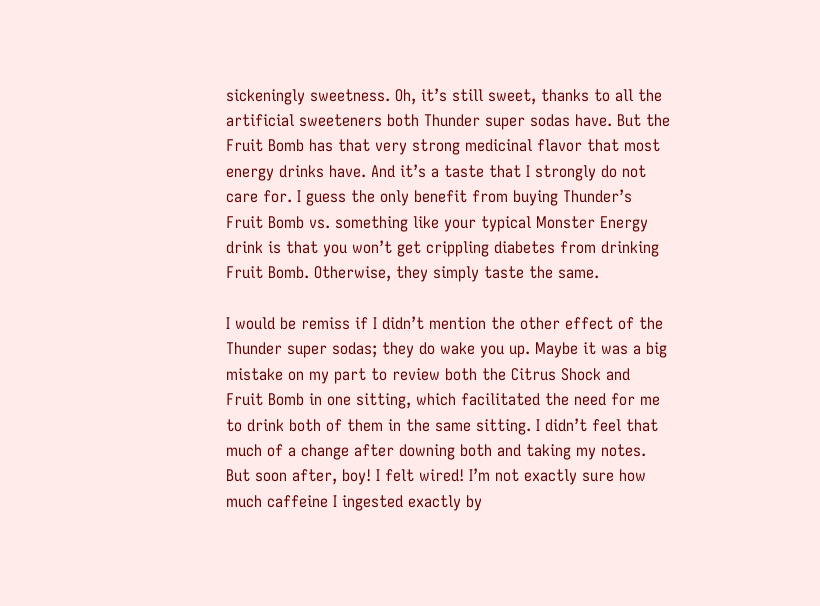sickeningly sweetness. Oh, it’s still sweet, thanks to all the artificial sweeteners both Thunder super sodas have. But the Fruit Bomb has that very strong medicinal flavor that most energy drinks have. And it’s a taste that I strongly do not care for. I guess the only benefit from buying Thunder’s Fruit Bomb vs. something like your typical Monster Energy drink is that you won’t get crippling diabetes from drinking Fruit Bomb. Otherwise, they simply taste the same.

I would be remiss if I didn’t mention the other effect of the Thunder super sodas; they do wake you up. Maybe it was a big mistake on my part to review both the Citrus Shock and Fruit Bomb in one sitting, which facilitated the need for me to drink both of them in the same sitting. I didn’t feel that much of a change after downing both and taking my notes. But soon after, boy! I felt wired! I’m not exactly sure how much caffeine I ingested exactly by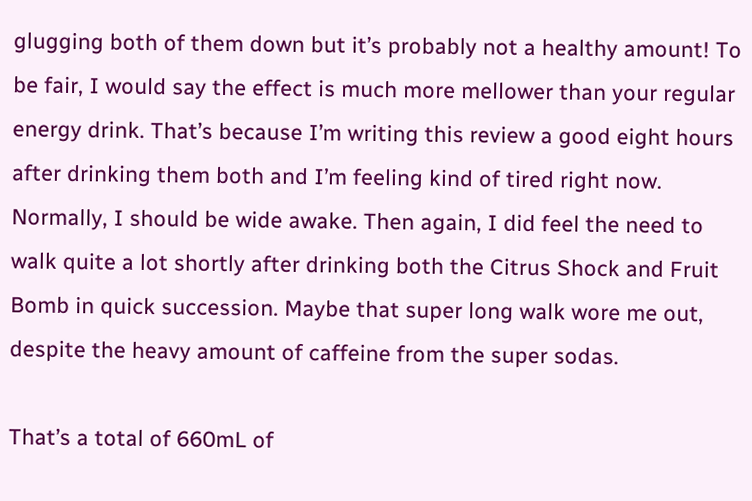glugging both of them down but it’s probably not a healthy amount! To be fair, I would say the effect is much more mellower than your regular energy drink. That’s because I’m writing this review a good eight hours after drinking them both and I’m feeling kind of tired right now. Normally, I should be wide awake. Then again, I did feel the need to walk quite a lot shortly after drinking both the Citrus Shock and Fruit Bomb in quick succession. Maybe that super long walk wore me out, despite the heavy amount of caffeine from the super sodas.

That’s a total of 660mL of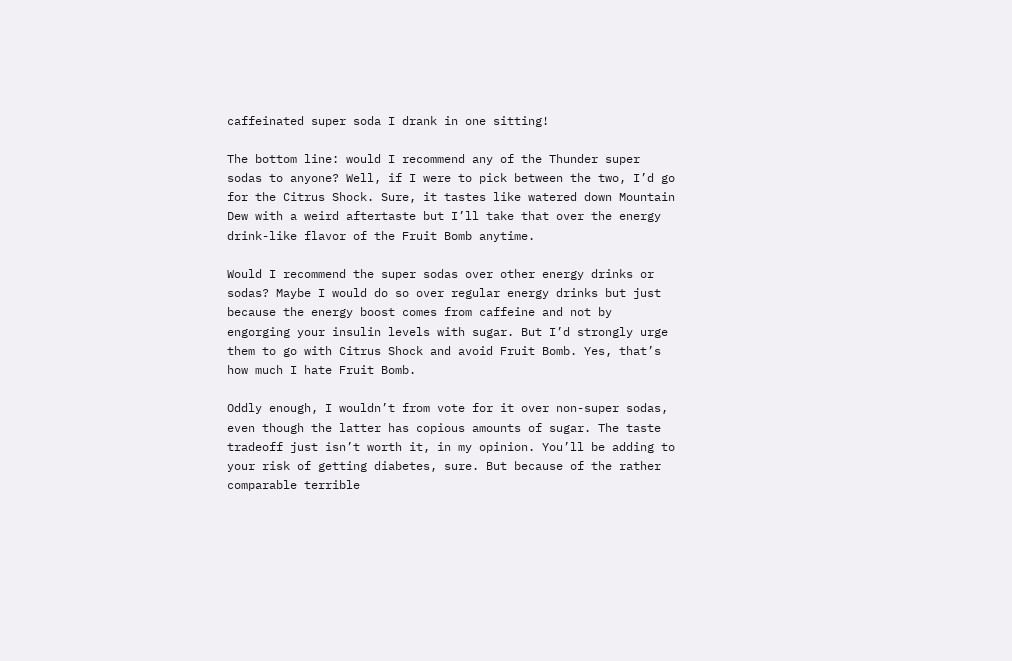caffeinated super soda I drank in one sitting!

The bottom line: would I recommend any of the Thunder super sodas to anyone? Well, if I were to pick between the two, I’d go for the Citrus Shock. Sure, it tastes like watered down Mountain Dew with a weird aftertaste but I’ll take that over the energy drink-like flavor of the Fruit Bomb anytime.

Would I recommend the super sodas over other energy drinks or sodas? Maybe I would do so over regular energy drinks but just because the energy boost comes from caffeine and not by engorging your insulin levels with sugar. But I’d strongly urge them to go with Citrus Shock and avoid Fruit Bomb. Yes, that’s how much I hate Fruit Bomb.

Oddly enough, I wouldn’t from vote for it over non-super sodas, even though the latter has copious amounts of sugar. The taste tradeoff just isn’t worth it, in my opinion. You’ll be adding to your risk of getting diabetes, sure. But because of the rather comparable terrible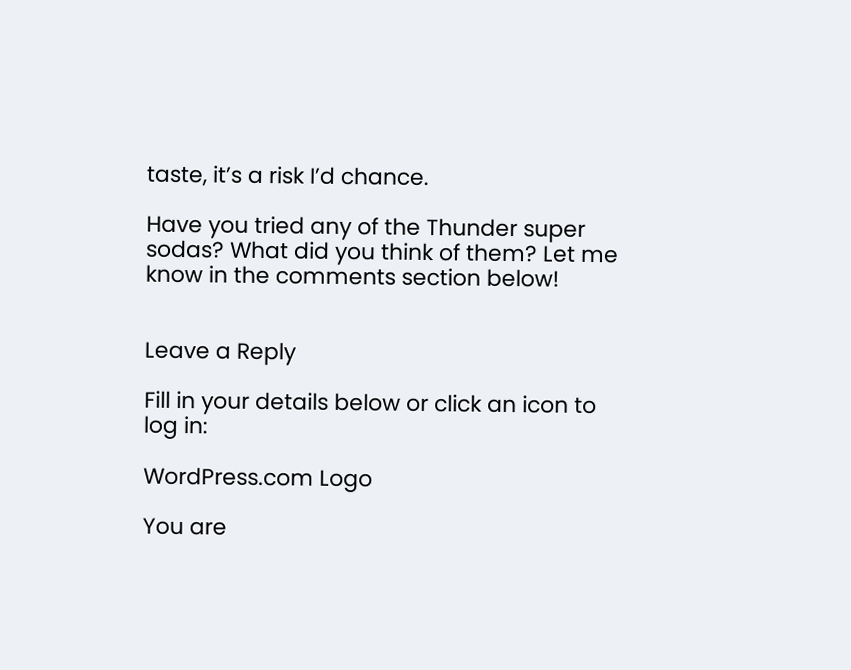taste, it’s a risk I’d chance.

Have you tried any of the Thunder super sodas? What did you think of them? Let me know in the comments section below!


Leave a Reply

Fill in your details below or click an icon to log in:

WordPress.com Logo

You are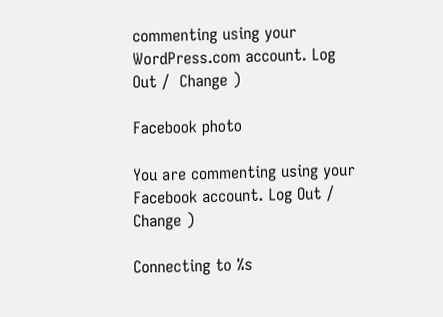commenting using your WordPress.com account. Log Out /  Change )

Facebook photo

You are commenting using your Facebook account. Log Out /  Change )

Connecting to %s